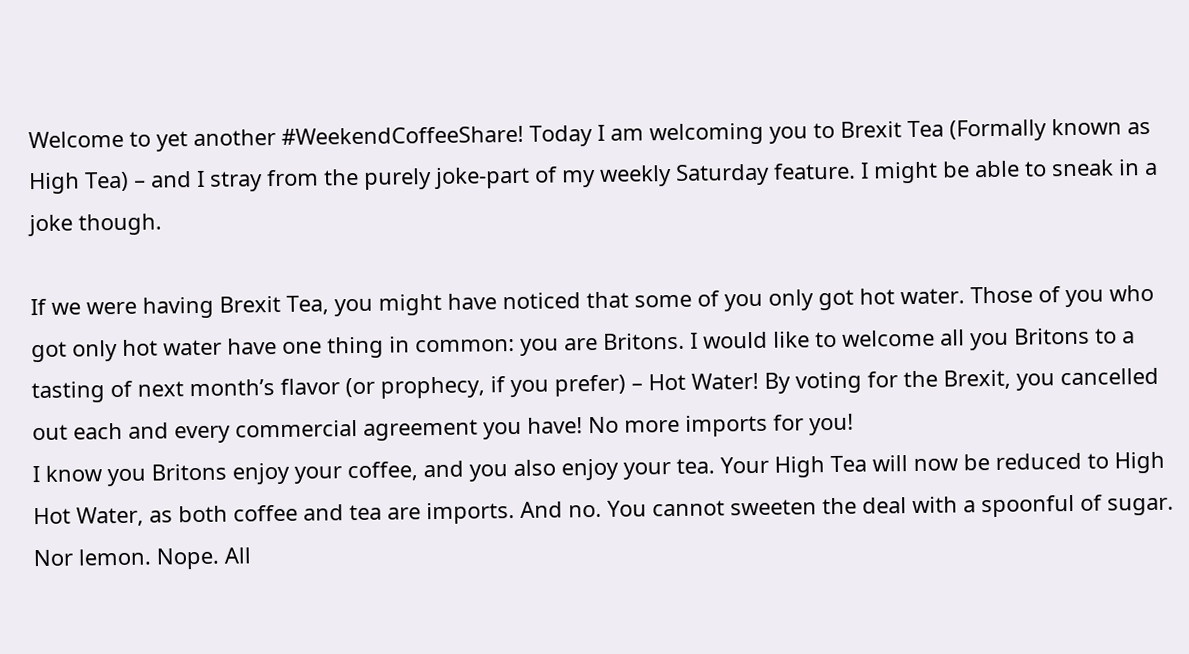Welcome to yet another #WeekendCoffeeShare! Today I am welcoming you to Brexit Tea (Formally known as High Tea) – and I stray from the purely joke-part of my weekly Saturday feature. I might be able to sneak in a joke though.

If we were having Brexit Tea, you might have noticed that some of you only got hot water. Those of you who got only hot water have one thing in common: you are Britons. I would like to welcome all you Britons to a tasting of next month’s flavor (or prophecy, if you prefer) – Hot Water! By voting for the Brexit, you cancelled out each and every commercial agreement you have! No more imports for you!
I know you Britons enjoy your coffee, and you also enjoy your tea. Your High Tea will now be reduced to High Hot Water, as both coffee and tea are imports. And no. You cannot sweeten the deal with a spoonful of sugar. Nor lemon. Nope. All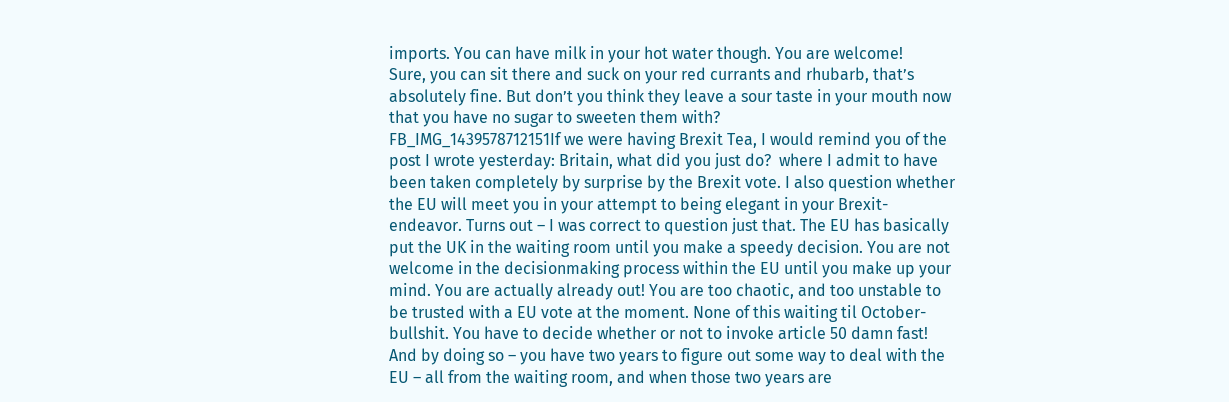imports. You can have milk in your hot water though. You are welcome!
Sure, you can sit there and suck on your red currants and rhubarb, that’s absolutely fine. But don’t you think they leave a sour taste in your mouth now that you have no sugar to sweeten them with?
FB_IMG_1439578712151If we were having Brexit Tea, I would remind you of the post I wrote yesterday: Britain, what did you just do?  where I admit to have been taken completely by surprise by the Brexit vote. I also question whether the EU will meet you in your attempt to being elegant in your Brexit-endeavor. Turns out – I was correct to question just that. The EU has basically put the UK in the waiting room until you make a speedy decision. You are not welcome in the decisionmaking process within the EU until you make up your mind. You are actually already out! You are too chaotic, and too unstable to be trusted with a EU vote at the moment. None of this waiting til October-bullshit. You have to decide whether or not to invoke article 50 damn fast! And by doing so – you have two years to figure out some way to deal with the EU – all from the waiting room, and when those two years are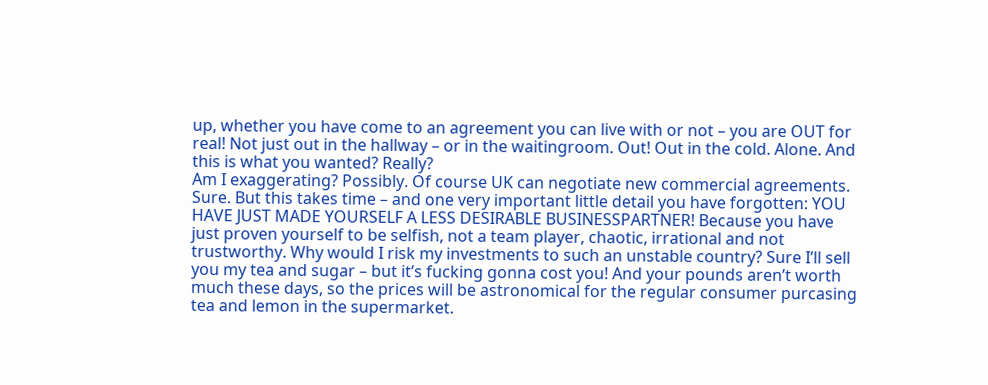up, whether you have come to an agreement you can live with or not – you are OUT for real! Not just out in the hallway – or in the waitingroom. Out! Out in the cold. Alone. And this is what you wanted? Really?
Am I exaggerating? Possibly. Of course UK can negotiate new commercial agreements. Sure. But this takes time – and one very important little detail you have forgotten: YOU HAVE JUST MADE YOURSELF A LESS DESIRABLE BUSINESSPARTNER! Because you have just proven yourself to be selfish, not a team player, chaotic, irrational and not trustworthy. Why would I risk my investments to such an unstable country? Sure I’ll sell you my tea and sugar – but it’s fucking gonna cost you! And your pounds aren’t worth much these days, so the prices will be astronomical for the regular consumer purcasing tea and lemon in the supermarket.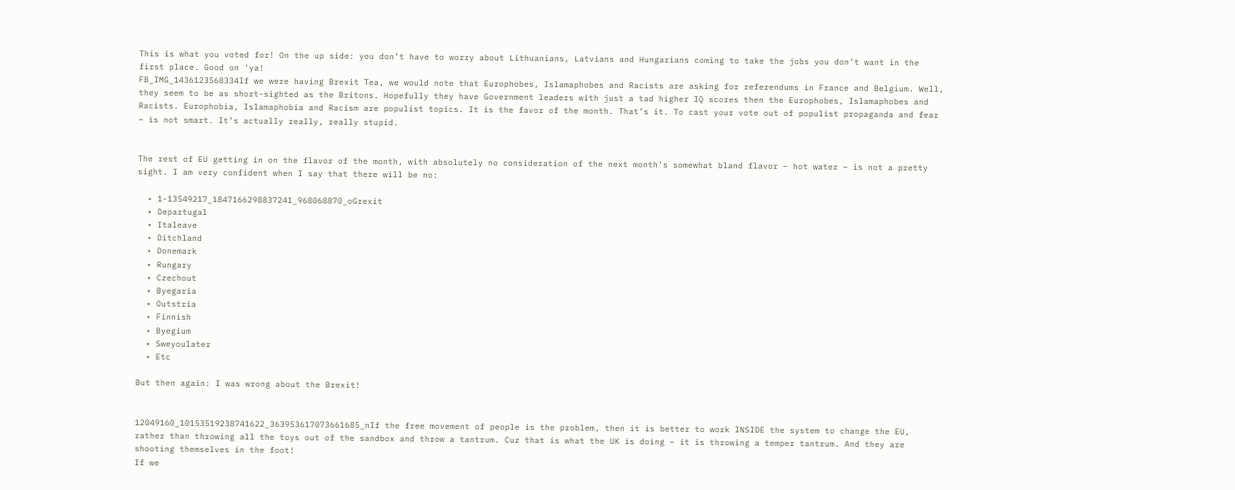This is what you voted for! On the up side: you don’t have to worry about Lithuanians, Latvians and Hungarians coming to take the jobs you don’t want in the first place. Good on ‘ya!
FB_IMG_1436123568334If we were having Brexit Tea, we would note that Europhobes, Islamaphobes and Racists are asking for referendums in France and Belgium. Well, they seem to be as short-sighted as the Britons. Hopefully they have Government leaders with just a tad higher IQ scores then the Europhobes, Islamaphobes and Racists. Europhobia, Islamaphobia and Racism are populist topics. It is the favor of the month. That’s it. To cast your vote out of populist propaganda and fear – is not smart. It’s actually really, really stupid.


The rest of EU getting in on the flavor of the month, with absolutely no consideration of the next month’s somewhat bland flavor – hot water – is not a pretty sight. I am very confident when I say that there will be no:

  • 1-13549217_1847166298837241_968068870_oGrexit
  • Departugal
  • Italeave
  • Ditchland
  • Donemark
  • Rungary
  • Czechout
  • Byegaria
  • Outstria
  • Finnish
  • Byegium
  • Sweyoulater
  • Etc

But then again: I was wrong about the Brexit!


12049160_10153519238741622_363953617073661685_nIf the free movement of people is the problem, then it is better to work INSIDE the system to change the EU, rather than throwing all the toys out of the sandbox and throw a tantrum. Cuz that is what the UK is doing – it is throwing a temper tantrum. And they are shooting themselves in the foot!
If we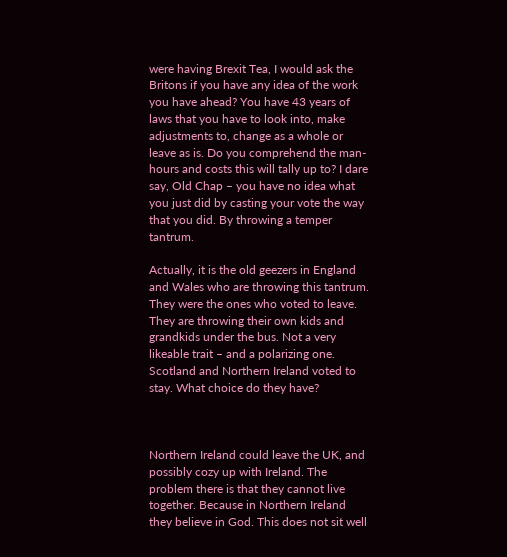were having Brexit Tea, I would ask the Britons if you have any idea of the work you have ahead? You have 43 years of laws that you have to look into, make adjustments to, change as a whole or leave as is. Do you comprehend the man-hours and costs this will tally up to? I dare say, Old Chap – you have no idea what you just did by casting your vote the way that you did. By throwing a temper tantrum.

Actually, it is the old geezers in England and Wales who are throwing this tantrum. They were the ones who voted to leave. They are throwing their own kids and grandkids under the bus. Not a very likeable trait – and a polarizing one. Scotland and Northern Ireland voted to stay. What choice do they have?



Northern Ireland could leave the UK, and possibly cozy up with Ireland. The problem there is that they cannot live together. Because in Northern Ireland they believe in God. This does not sit well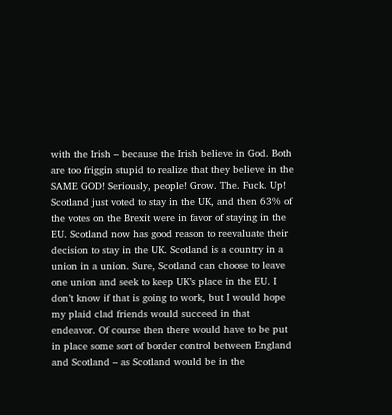with the Irish – because the Irish believe in God. Both are too friggin stupid to realize that they believe in the SAME GOD! Seriously, people! Grow. The. Fuck. Up!
Scotland just voted to stay in the UK, and then 63% of the votes on the Brexit were in favor of staying in the EU. Scotland now has good reason to reevaluate their decision to stay in the UK. Scotland is a country in a union in a union. Sure, Scotland can choose to leave one union and seek to keep UK’s place in the EU. I don’t know if that is going to work, but I would hope my plaid clad friends would succeed in that endeavor. Of course then there would have to be put in place some sort of border control between England and Scotland – as Scotland would be in the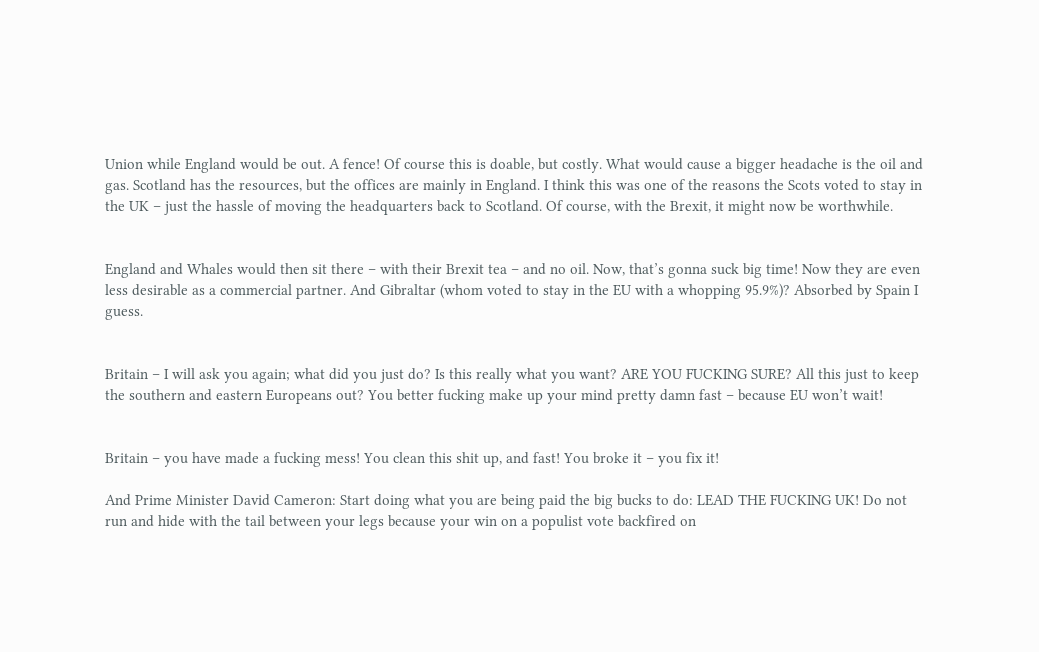Union while England would be out. A fence! Of course this is doable, but costly. What would cause a bigger headache is the oil and gas. Scotland has the resources, but the offices are mainly in England. I think this was one of the reasons the Scots voted to stay in the UK – just the hassle of moving the headquarters back to Scotland. Of course, with the Brexit, it might now be worthwhile.


England and Whales would then sit there – with their Brexit tea – and no oil. Now, that’s gonna suck big time! Now they are even less desirable as a commercial partner. And Gibraltar (whom voted to stay in the EU with a whopping 95.9%)? Absorbed by Spain I guess.


Britain – I will ask you again; what did you just do? Is this really what you want? ARE YOU FUCKING SURE? All this just to keep the southern and eastern Europeans out? You better fucking make up your mind pretty damn fast – because EU won’t wait!


Britain – you have made a fucking mess! You clean this shit up, and fast! You broke it – you fix it!

And Prime Minister David Cameron: Start doing what you are being paid the big bucks to do: LEAD THE FUCKING UK! Do not run and hide with the tail between your legs because your win on a populist vote backfired on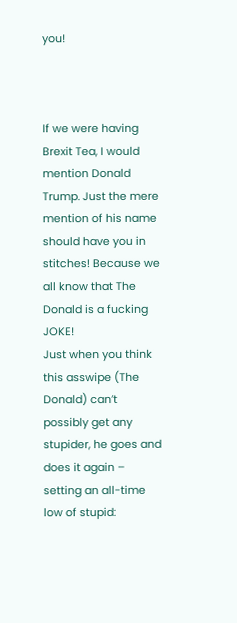you!



If we were having Brexit Tea, I would mention Donald Trump. Just the mere mention of his name should have you in stitches! Because we all know that The Donald is a fucking JOKE!
Just when you think this asswipe (The Donald) can’t possibly get any stupider, he goes and does it again – setting an all-time low of stupid: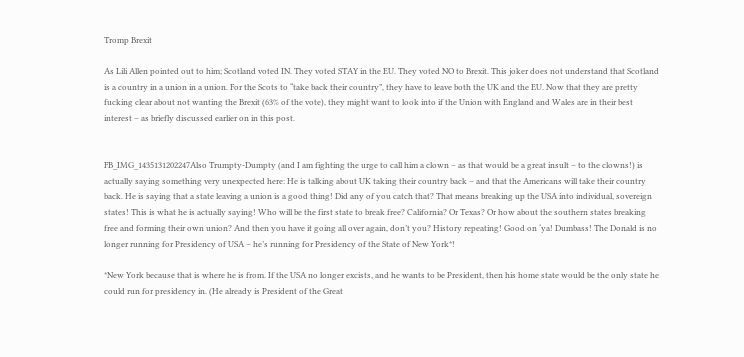Tromp Brexit

As Lili Allen pointed out to him; Scotland voted IN. They voted STAY in the EU. They voted NO to Brexit. This joker does not understand that Scotland is a country in a union in a union. For the Scots to “take back their country”, they have to leave both the UK and the EU. Now that they are pretty fucking clear about not wanting the Brexit (63% of the vote), they might want to look into if the Union with England and Wales are in their best interest – as briefly discussed earlier on in this post.


FB_IMG_1435131202247Also Trumpty-Dumpty (and I am fighting the urge to call him a clown – as that would be a great insult – to the clowns!) is actually saying something very unexpected here: He is talking about UK taking their country back – and that the Americans will take their country back. He is saying that a state leaving a union is a good thing! Did any of you catch that? That means breaking up the USA into individual, sovereign states! This is what he is actually saying! Who will be the first state to break free? California? Or Texas? Or how about the southern states breaking free and forming their own union? And then you have it going all over again, don’t you? History repeating! Good on ‘ya! Dumbass! The Donald is no longer running for Presidency of USA – he’s running for Presidency of the State of New York*!

*New York because that is where he is from. If the USA no longer excists, and he wants to be President, then his home state would be the only state he could run for presidency in. (He already is President of the Great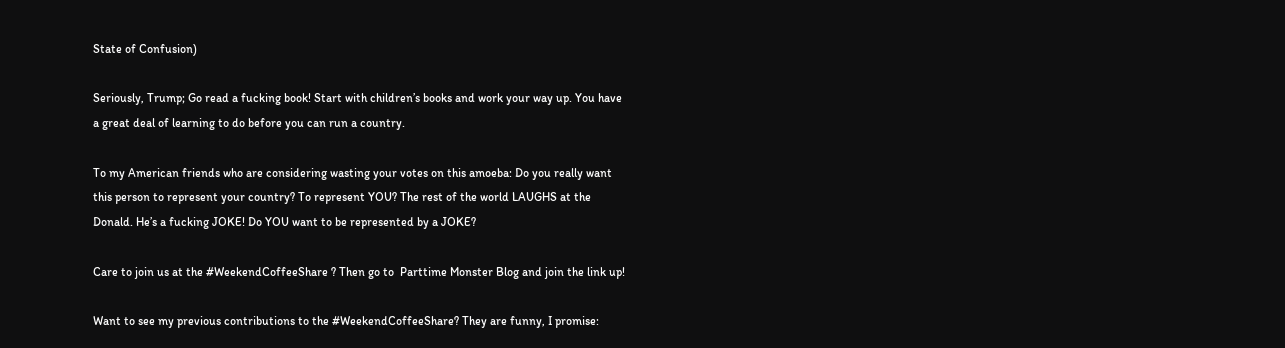State of Confusion)

Seriously, Trump; Go read a fucking book! Start with children’s books and work your way up. You have a great deal of learning to do before you can run a country.

To my American friends who are considering wasting your votes on this amoeba: Do you really want this person to represent your country? To represent YOU? The rest of the world LAUGHS at the Donald. He’s a fucking JOKE! Do YOU want to be represented by a JOKE?

Care to join us at the #WeekendCoffeeShare ? Then go to  Parttime Monster Blog and join the link up!

Want to see my previous contributions to the #WeekendCoffeeShare? They are funny, I promise: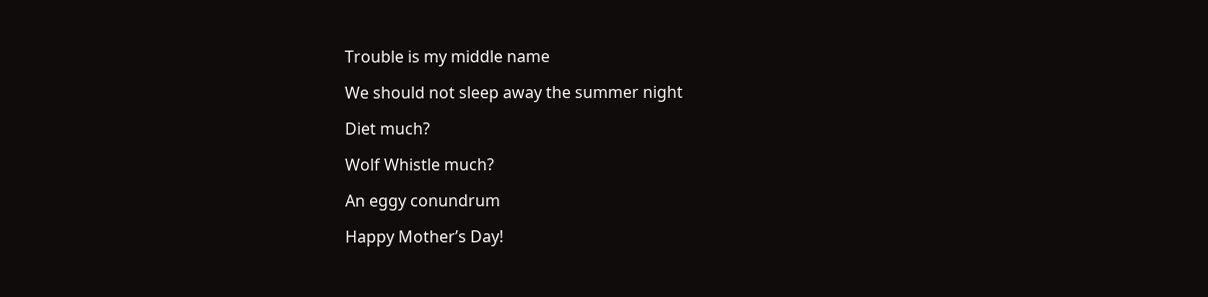Trouble is my middle name

We should not sleep away the summer night

Diet much?

Wolf Whistle much?

An eggy conundrum

Happy Mother’s Day!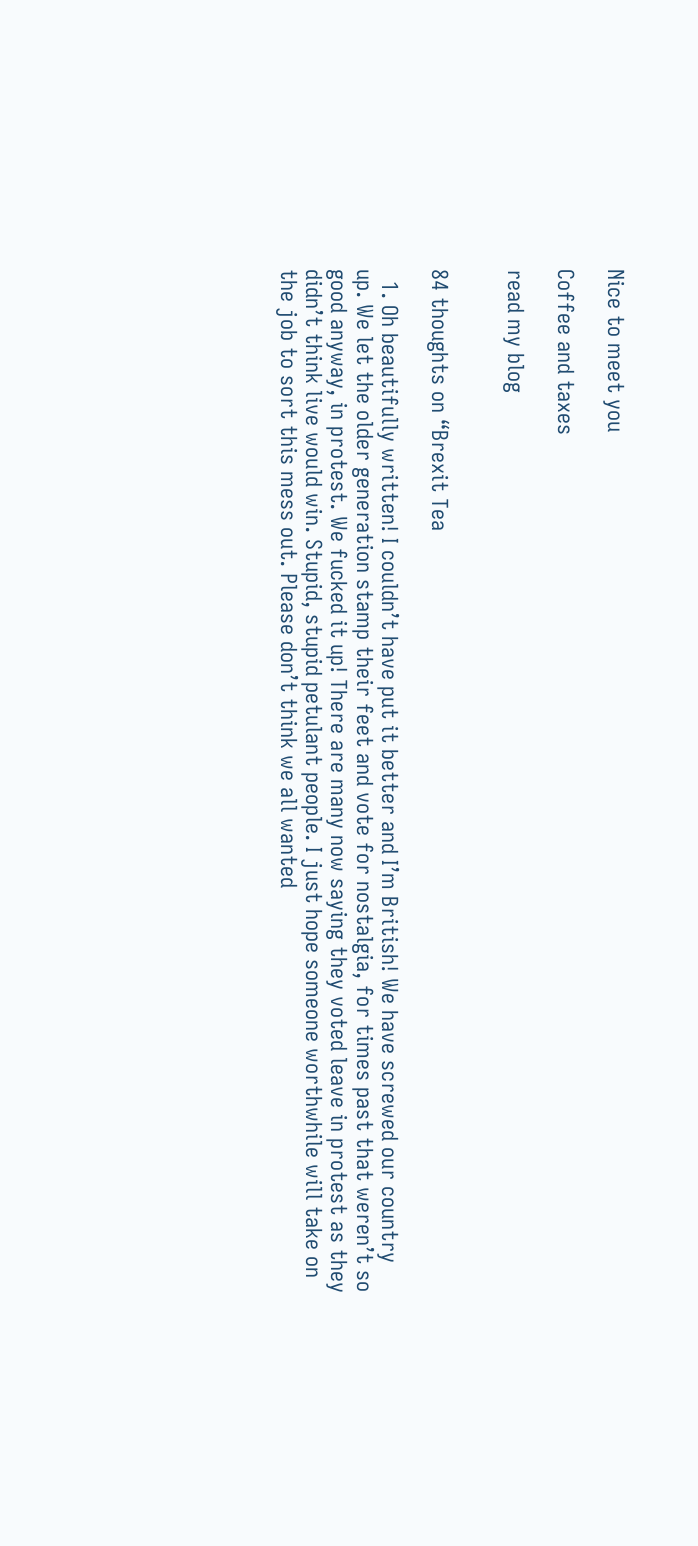Nice to meet you

Coffee and taxes

read my blog


84 thoughts on “Brexit Tea

  1. Oh beautifully written! I couldn’t have put it better and I’m British! We have screwed our country up. We let the older generation stamp their feet and vote for nostalgia, for times past that weren’t so good anyway, in protest. We fucked it up! There are many now saying they voted leave in protest as they didn’t think live would win. Stupid, stupid petulant people. I just hope someone worthwhile will take on the job to sort this mess out. Please don’t think we all wanted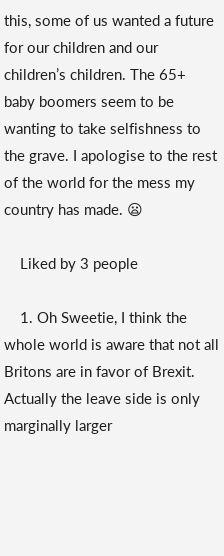this, some of us wanted a future for our children and our children’s children. The 65+ baby boomers seem to be wanting to take selfishness to the grave. I apologise to the rest of the world for the mess my country has made. 😦

    Liked by 3 people

    1. Oh Sweetie, I think the whole world is aware that not all Britons are in favor of Brexit. Actually the leave side is only marginally larger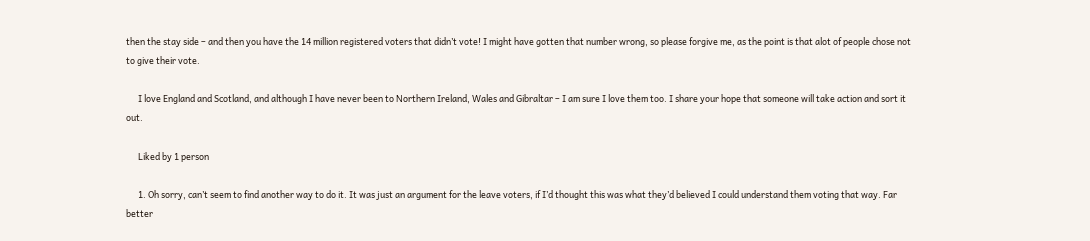then the stay side – and then you have the 14 million registered voters that didn’t vote! I might have gotten that number wrong, so please forgive me, as the point is that alot of people chose not to give their vote.

      I love England and Scotland, and although I have never been to Northern Ireland, Wales and Gibraltar – I am sure I love them too. I share your hope that someone will take action and sort it out.

      Liked by 1 person

      1. Oh sorry, can’t seem to find another way to do it. It was just an argument for the leave voters, if I’d thought this was what they’d believed I could understand them voting that way. Far better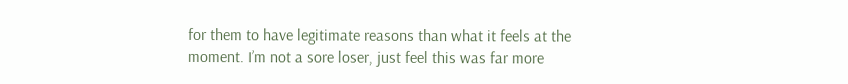for them to have legitimate reasons than what it feels at the moment. I’m not a sore loser, just feel this was far more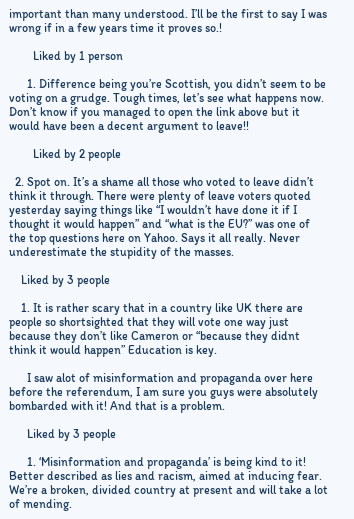important than many understood. I’ll be the first to say I was wrong if in a few years time it proves so.!

        Liked by 1 person

      1. Difference being you’re Scottish, you didn’t seem to be voting on a grudge. Tough times, let’s see what happens now. Don’t know if you managed to open the link above but it would have been a decent argument to leave!!

        Liked by 2 people

  2. Spot on. It’s a shame all those who voted to leave didn’t think it through. There were plenty of leave voters quoted yesterday saying things like “I wouldn’t have done it if I thought it would happen” and “what is the EU?” was one of the top questions here on Yahoo. Says it all really. Never underestimate the stupidity of the masses.

    Liked by 3 people

    1. It is rather scary that in a country like UK there are people so shortsighted that they will vote one way just because they don’t like Cameron or “because they didnt think it would happen” Education is key.

      I saw alot of misinformation and propaganda over here before the referendum, I am sure you guys were absolutely bombarded with it! And that is a problem.

      Liked by 3 people

      1. ‘Misinformation and propaganda’ is being kind to it! Better described as lies and racism, aimed at inducing fear. We’re a broken, divided country at present and will take a lot of mending.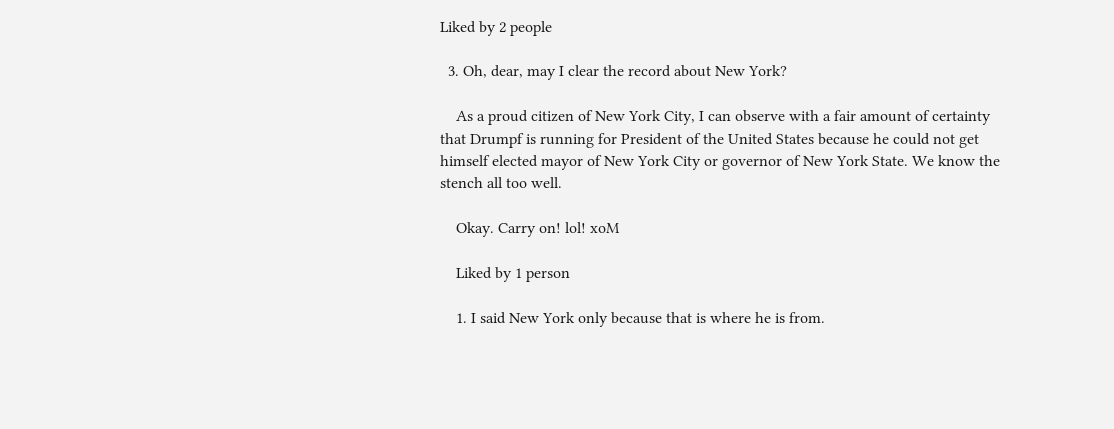Liked by 2 people

  3. Oh, dear, may I clear the record about New York?

    As a proud citizen of New York City, I can observe with a fair amount of certainty that Drumpf is running for President of the United States because he could not get himself elected mayor of New York City or governor of New York State. We know the stench all too well.

    Okay. Carry on! lol! xoM

    Liked by 1 person

    1. I said New York only because that is where he is from.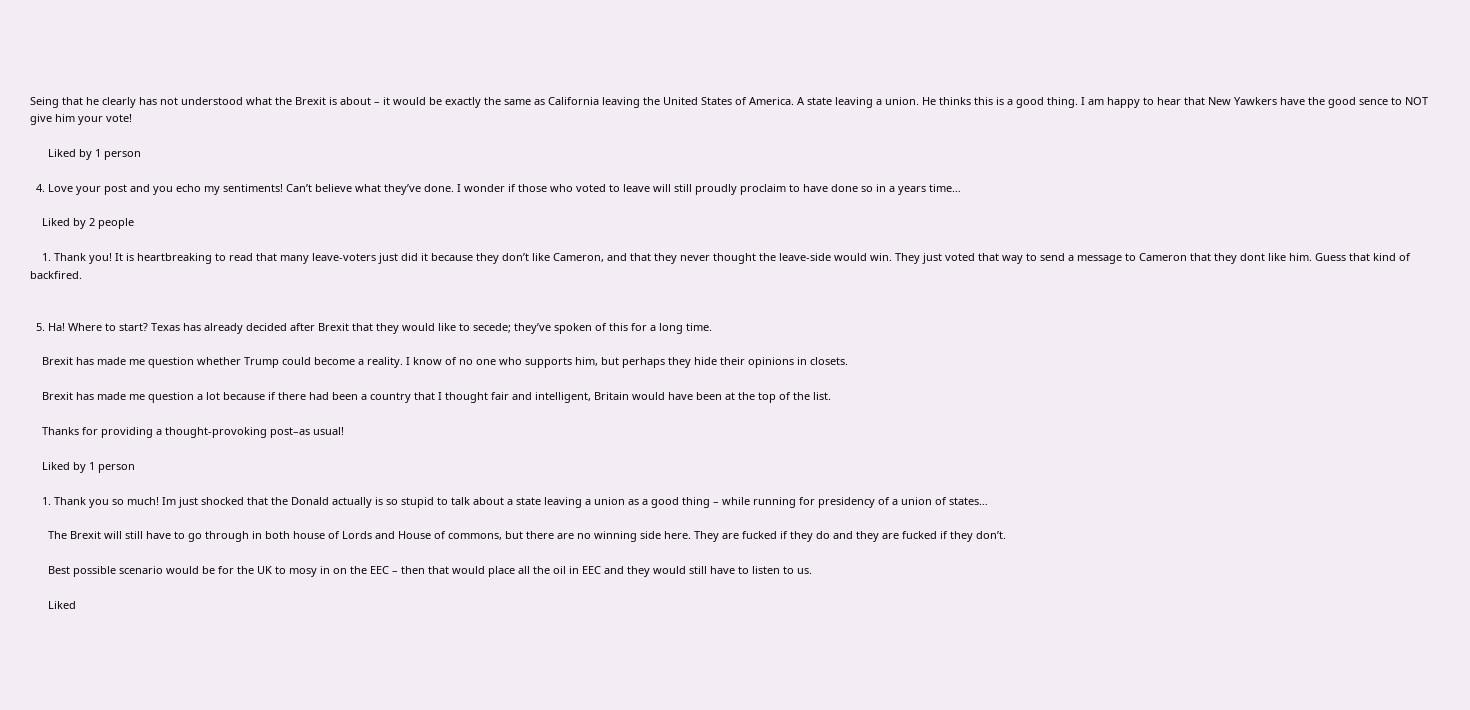Seing that he clearly has not understood what the Brexit is about – it would be exactly the same as California leaving the United States of America. A state leaving a union. He thinks this is a good thing. I am happy to hear that New Yawkers have the good sence to NOT give him your vote!

      Liked by 1 person

  4. Love your post and you echo my sentiments! Can’t believe what they’ve done. I wonder if those who voted to leave will still proudly proclaim to have done so in a years time…

    Liked by 2 people

    1. Thank you! It is heartbreaking to read that many leave-voters just did it because they don’t like Cameron, and that they never thought the leave-side would win. They just voted that way to send a message to Cameron that they dont like him. Guess that kind of backfired.


  5. Ha! Where to start? Texas has already decided after Brexit that they would like to secede; they’ve spoken of this for a long time.

    Brexit has made me question whether Trump could become a reality. I know of no one who supports him, but perhaps they hide their opinions in closets.

    Brexit has made me question a lot because if there had been a country that I thought fair and intelligent, Britain would have been at the top of the list.

    Thanks for providing a thought-provoking post–as usual!

    Liked by 1 person

    1. Thank you so much! Im just shocked that the Donald actually is so stupid to talk about a state leaving a union as a good thing – while running for presidency of a union of states…

      The Brexit will still have to go through in both house of Lords and House of commons, but there are no winning side here. They are fucked if they do and they are fucked if they don’t.

      Best possible scenario would be for the UK to mosy in on the EEC – then that would place all the oil in EEC and they would still have to listen to us.

      Liked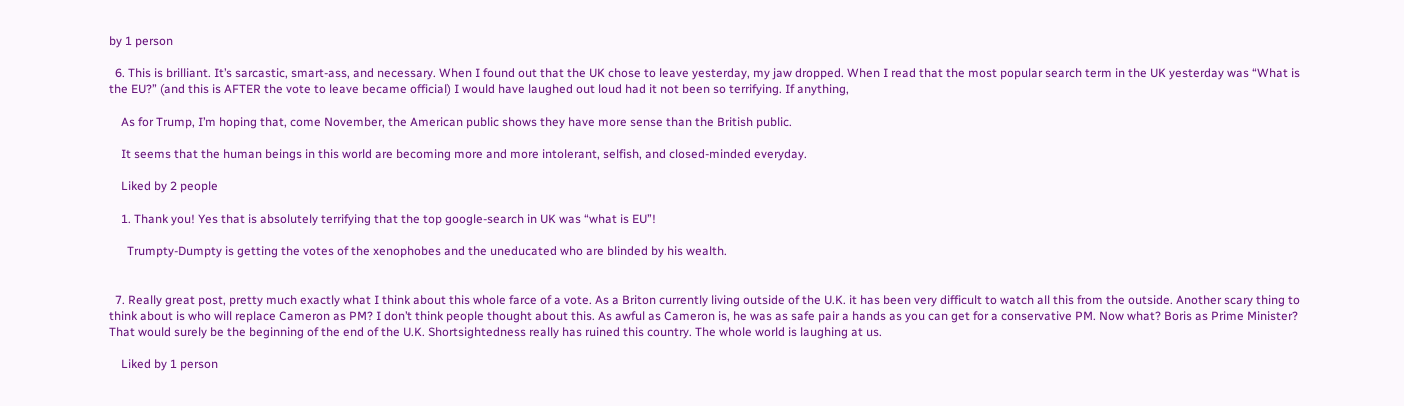by 1 person

  6. This is brilliant. It’s sarcastic, smart-ass, and necessary. When I found out that the UK chose to leave yesterday, my jaw dropped. When I read that the most popular search term in the UK yesterday was “What is the EU?” (and this is AFTER the vote to leave became official) I would have laughed out loud had it not been so terrifying. If anything,

    As for Trump, I’m hoping that, come November, the American public shows they have more sense than the British public.

    It seems that the human beings in this world are becoming more and more intolerant, selfish, and closed-minded everyday.

    Liked by 2 people

    1. Thank you! Yes that is absolutely terrifying that the top google-search in UK was “what is EU”!

      Trumpty-Dumpty is getting the votes of the xenophobes and the uneducated who are blinded by his wealth.


  7. Really great post, pretty much exactly what I think about this whole farce of a vote. As a Briton currently living outside of the U.K. it has been very difficult to watch all this from the outside. Another scary thing to think about is who will replace Cameron as PM? I don’t think people thought about this. As awful as Cameron is, he was as safe pair a hands as you can get for a conservative PM. Now what? Boris as Prime Minister? That would surely be the beginning of the end of the U.K. Shortsightedness really has ruined this country. The whole world is laughing at us.

    Liked by 1 person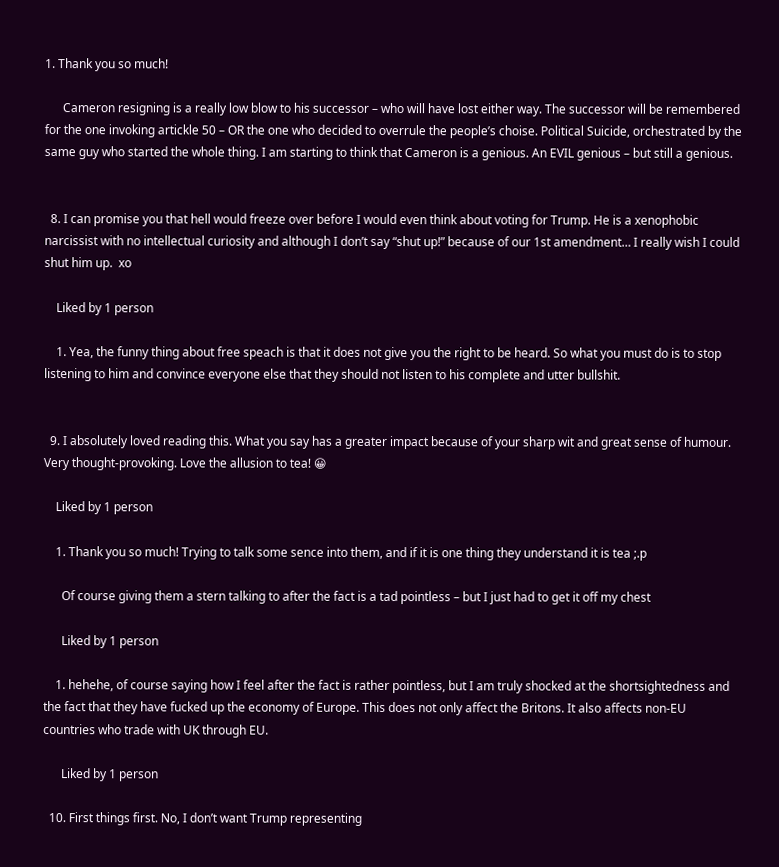1. Thank you so much!

      Cameron resigning is a really low blow to his successor – who will have lost either way. The successor will be remembered for the one invoking artickle 50 – OR the one who decided to overrule the people’s choise. Political Suicide, orchestrated by the same guy who started the whole thing. I am starting to think that Cameron is a genious. An EVIL genious – but still a genious.


  8. I can promise you that hell would freeze over before I would even think about voting for Trump. He is a xenophobic narcissist with no intellectual curiosity and although I don’t say “shut up!” because of our 1st amendment… I really wish I could shut him up.  xo

    Liked by 1 person

    1. Yea, the funny thing about free speach is that it does not give you the right to be heard. So what you must do is to stop listening to him and convince everyone else that they should not listen to his complete and utter bullshit.


  9. I absolutely loved reading this. What you say has a greater impact because of your sharp wit and great sense of humour. Very thought-provoking. Love the allusion to tea! 😀

    Liked by 1 person

    1. Thank you so much! Trying to talk some sence into them, and if it is one thing they understand it is tea ;.p

      Of course giving them a stern talking to after the fact is a tad pointless – but I just had to get it off my chest

      Liked by 1 person

    1. hehehe, of course saying how I feel after the fact is rather pointless, but I am truly shocked at the shortsightedness and the fact that they have fucked up the economy of Europe. This does not only affect the Britons. It also affects non-EU countries who trade with UK through EU.

      Liked by 1 person

  10. First things first. No, I don’t want Trump representing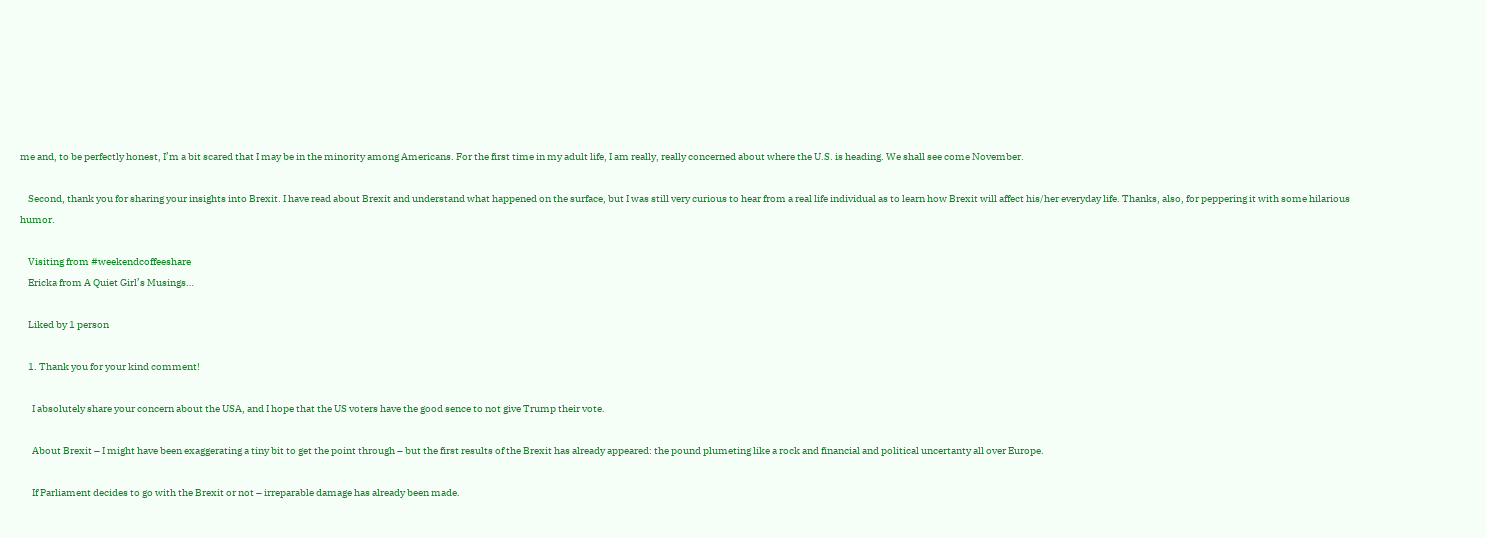me and, to be perfectly honest, I’m a bit scared that I may be in the minority among Americans. For the first time in my adult life, I am really, really concerned about where the U.S. is heading. We shall see come November.

    Second, thank you for sharing your insights into Brexit. I have read about Brexit and understand what happened on the surface, but I was still very curious to hear from a real life individual as to learn how Brexit will affect his/her everyday life. Thanks, also, for peppering it with some hilarious humor.

    Visiting from #weekendcoffeeshare
    Ericka from A Quiet Girl’s Musings…

    Liked by 1 person

    1. Thank you for your kind comment!

      I absolutely share your concern about the USA, and I hope that the US voters have the good sence to not give Trump their vote.

      About Brexit – I might have been exaggerating a tiny bit to get the point through – but the first results of the Brexit has already appeared: the pound plumeting like a rock and financial and political uncertanty all over Europe.

      If Parliament decides to go with the Brexit or not – irreparable damage has already been made.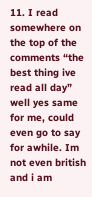11. I read somewhere on the top of the comments “the best thing ive read all day” well yes same for me, could even go to say for awhile. Im not even british and i am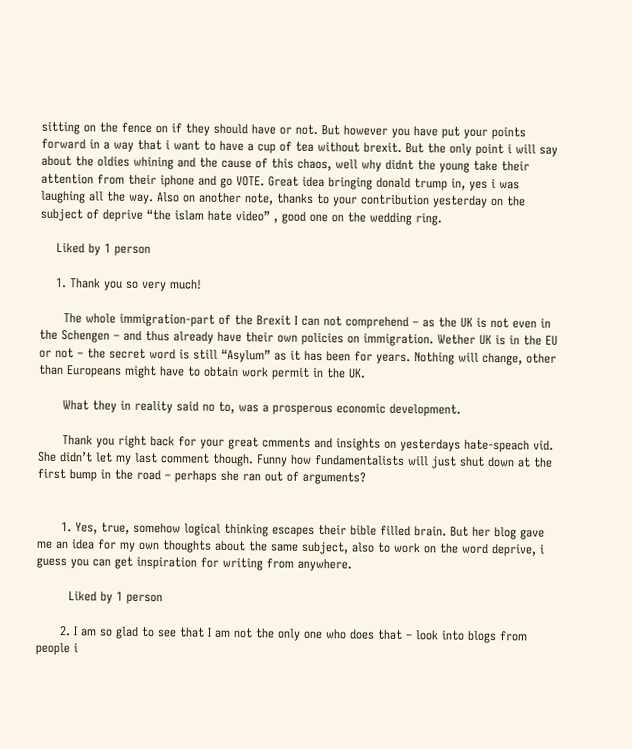sitting on the fence on if they should have or not. But however you have put your points forward in a way that i want to have a cup of tea without brexit. But the only point i will say about the oldies whining and the cause of this chaos, well why didnt the young take their attention from their iphone and go VOTE. Great idea bringing donald trump in, yes i was laughing all the way. Also on another note, thanks to your contribution yesterday on the subject of deprive “the islam hate video” , good one on the wedding ring.

    Liked by 1 person

    1. Thank you so very much!

      The whole immigration-part of the Brexit I can not comprehend – as the UK is not even in the Schengen – and thus already have their own policies on immigration. Wether UK is in the EU or not – the secret word is still “Asylum” as it has been for years. Nothing will change, other than Europeans might have to obtain work permit in the UK.

      What they in reality said no to, was a prosperous economic development.

      Thank you right back for your great cmments and insights on yesterdays hate-speach vid. She didn’t let my last comment though. Funny how fundamentalists will just shut down at the first bump in the road – perhaps she ran out of arguments?


      1. Yes, true, somehow logical thinking escapes their bible filled brain. But her blog gave me an idea for my own thoughts about the same subject, also to work on the word deprive, i guess you can get inspiration for writing from anywhere.

        Liked by 1 person

      2. I am so glad to see that I am not the only one who does that – look into blogs from people i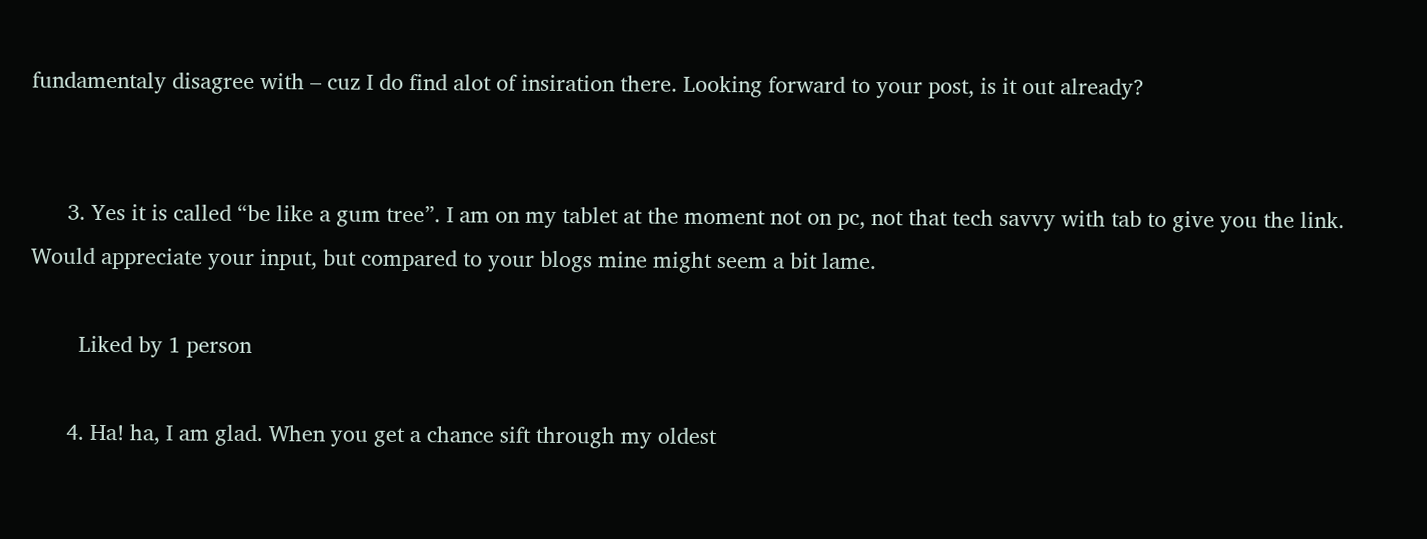fundamentaly disagree with – cuz I do find alot of insiration there. Looking forward to your post, is it out already?


      3. Yes it is called “be like a gum tree”. I am on my tablet at the moment not on pc, not that tech savvy with tab to give you the link. Would appreciate your input, but compared to your blogs mine might seem a bit lame.

        Liked by 1 person

      4. Ha! ha, I am glad. When you get a chance sift through my oldest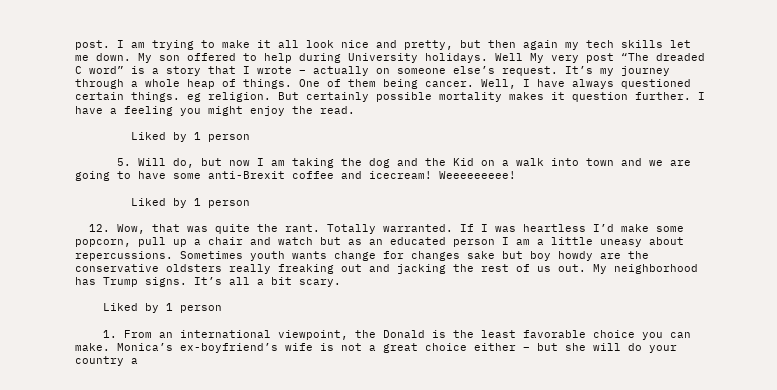post. I am trying to make it all look nice and pretty, but then again my tech skills let me down. My son offered to help during University holidays. Well My very post “The dreaded C word” is a story that I wrote – actually on someone else’s request. It’s my journey through a whole heap of things. One of them being cancer. Well, I have always questioned certain things. eg religion. But certainly possible mortality makes it question further. I have a feeling you might enjoy the read.

        Liked by 1 person

      5. Will do, but now I am taking the dog and the Kid on a walk into town and we are going to have some anti-Brexit coffee and icecream! Weeeeeeeee!

        Liked by 1 person

  12. Wow, that was quite the rant. Totally warranted. If I was heartless I’d make some popcorn, pull up a chair and watch but as an educated person I am a little uneasy about repercussions. Sometimes youth wants change for changes sake but boy howdy are the conservative oldsters really freaking out and jacking the rest of us out. My neighborhood has Trump signs. It’s all a bit scary.

    Liked by 1 person

    1. From an international viewpoint, the Donald is the least favorable choice you can make. Monica’s ex-boyfriend’s wife is not a great choice either – but she will do your country a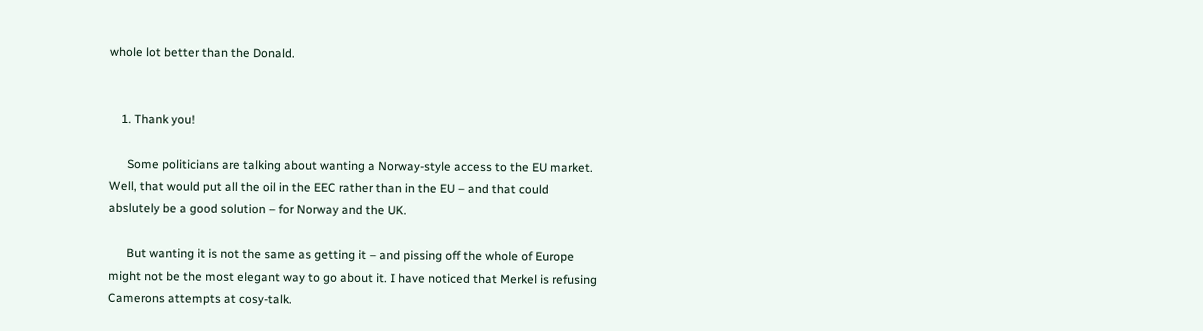whole lot better than the Donald.


    1. Thank you!

      Some politicians are talking about wanting a Norway-style access to the EU market. Well, that would put all the oil in the EEC rather than in the EU – and that could abslutely be a good solution – for Norway and the UK.

      But wanting it is not the same as getting it – and pissing off the whole of Europe might not be the most elegant way to go about it. I have noticed that Merkel is refusing Camerons attempts at cosy-talk.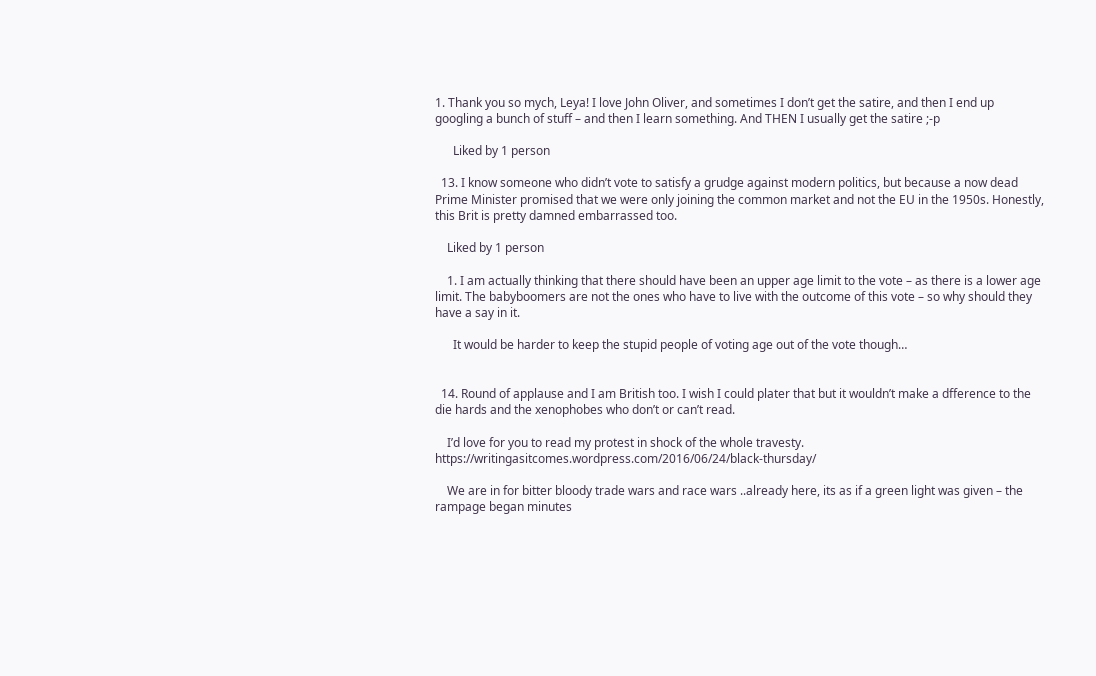1. Thank you so mych, Leya! I love John Oliver, and sometimes I don’t get the satire, and then I end up googling a bunch of stuff – and then I learn something. And THEN I usually get the satire ;-p

      Liked by 1 person

  13. I know someone who didn’t vote to satisfy a grudge against modern politics, but because a now dead Prime Minister promised that we were only joining the common market and not the EU in the 1950s. Honestly, this Brit is pretty damned embarrassed too.

    Liked by 1 person

    1. I am actually thinking that there should have been an upper age limit to the vote – as there is a lower age limit. The babyboomers are not the ones who have to live with the outcome of this vote – so why should they have a say in it.

      It would be harder to keep the stupid people of voting age out of the vote though…


  14. Round of applause and I am British too. I wish I could plater that but it wouldn’t make a dfference to the die hards and the xenophobes who don’t or can’t read.

    I’d love for you to read my protest in shock of the whole travesty. https://writingasitcomes.wordpress.com/2016/06/24/black-thursday/

    We are in for bitter bloody trade wars and race wars ..already here, its as if a green light was given – the rampage began minutes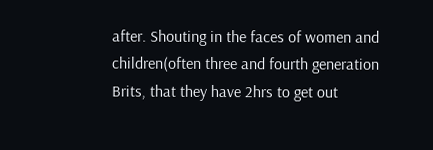after. Shouting in the faces of women and children(often three and fourth generation Brits, that they have 2hrs to get out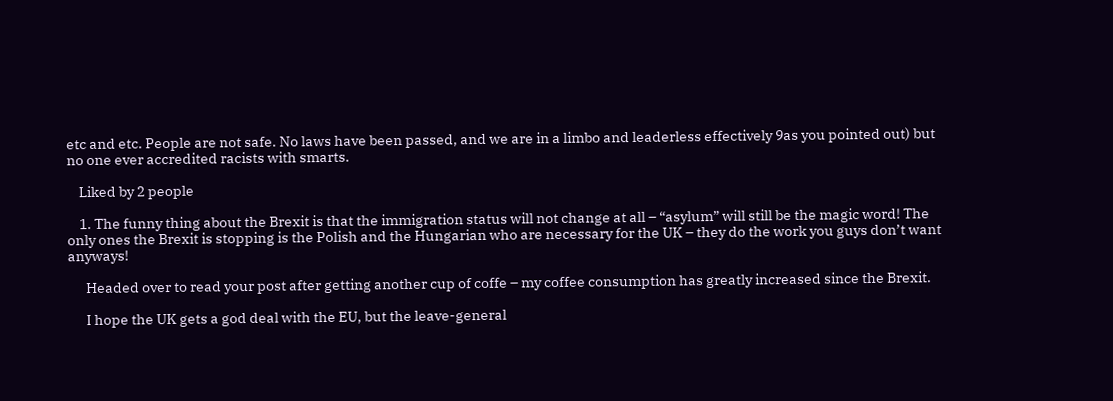etc and etc. People are not safe. No laws have been passed, and we are in a limbo and leaderless effectively 9as you pointed out) but no one ever accredited racists with smarts.

    Liked by 2 people

    1. The funny thing about the Brexit is that the immigration status will not change at all – “asylum” will still be the magic word! The only ones the Brexit is stopping is the Polish and the Hungarian who are necessary for the UK – they do the work you guys don’t want anyways!

      Headed over to read your post after getting another cup of coffe – my coffee consumption has greatly increased since the Brexit.

      I hope the UK gets a god deal with the EU, but the leave-general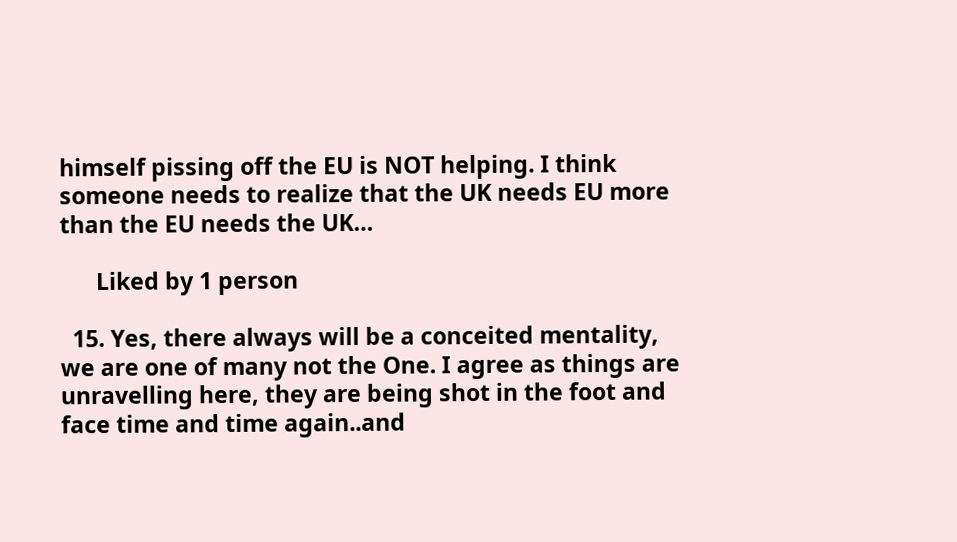himself pissing off the EU is NOT helping. I think someone needs to realize that the UK needs EU more than the EU needs the UK…

      Liked by 1 person

  15. Yes, there always will be a conceited mentality, we are one of many not the One. I agree as things are unravelling here, they are being shot in the foot and face time and time again..and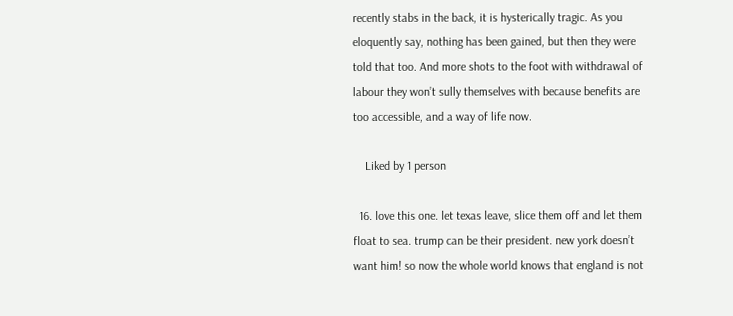recently stabs in the back, it is hysterically tragic. As you eloquently say, nothing has been gained, but then they were told that too. And more shots to the foot with withdrawal of labour they won’t sully themselves with because benefits are too accessible, and a way of life now.

    Liked by 1 person

  16. love this one. let texas leave, slice them off and let them float to sea. trump can be their president. new york doesn’t want him! so now the whole world knows that england is not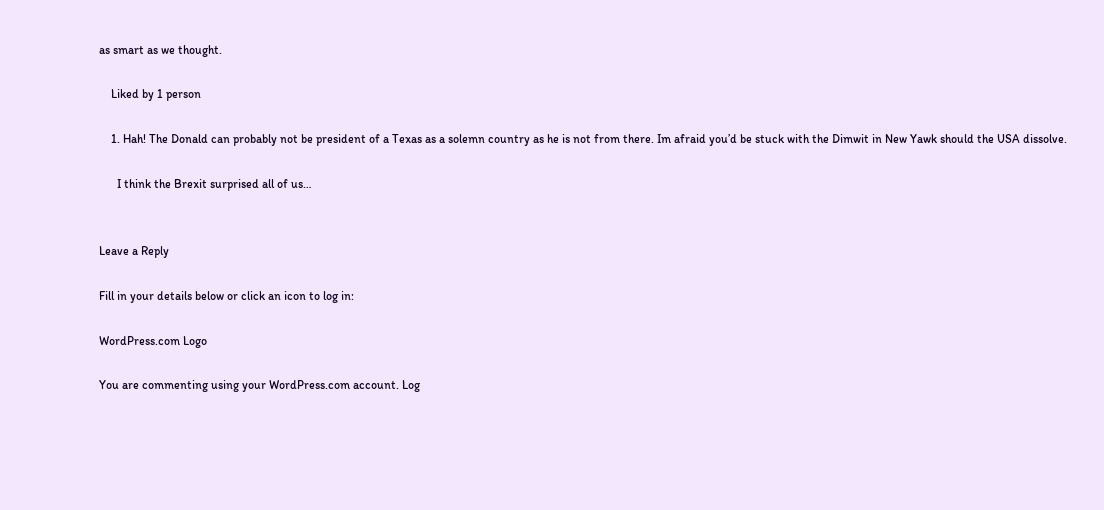as smart as we thought.

    Liked by 1 person

    1. Hah! The Donald can probably not be president of a Texas as a solemn country as he is not from there. Im afraid you’d be stuck with the Dimwit in New Yawk should the USA dissolve.

      I think the Brexit surprised all of us…


Leave a Reply

Fill in your details below or click an icon to log in:

WordPress.com Logo

You are commenting using your WordPress.com account. Log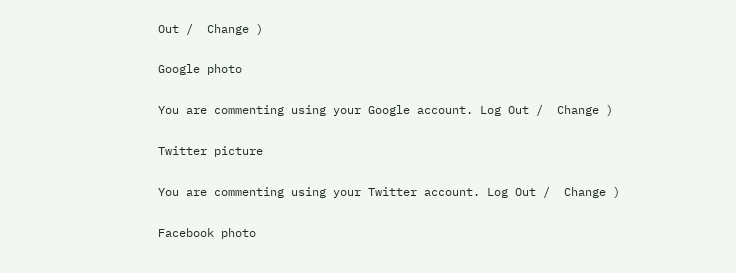Out /  Change )

Google photo

You are commenting using your Google account. Log Out /  Change )

Twitter picture

You are commenting using your Twitter account. Log Out /  Change )

Facebook photo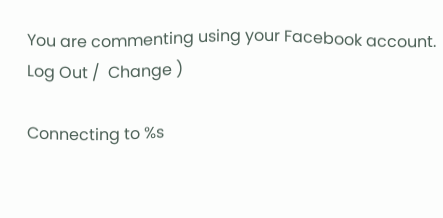You are commenting using your Facebook account. Log Out /  Change )

Connecting to %s